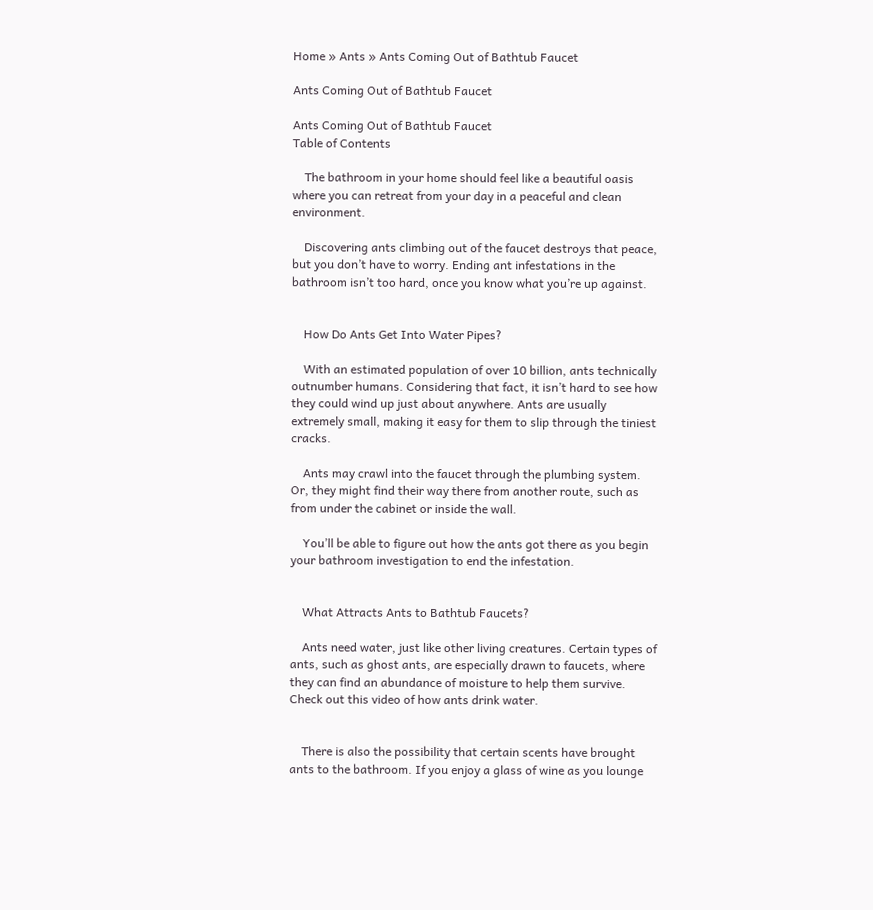Home » Ants » Ants Coming Out of Bathtub Faucet

Ants Coming Out of Bathtub Faucet

Ants Coming Out of Bathtub Faucet
Table of Contents

    The bathroom in your home should feel like a beautiful oasis where you can retreat from your day in a peaceful and clean environment.

    Discovering ants climbing out of the faucet destroys that peace, but you don’t have to worry. Ending ant infestations in the bathroom isn’t too hard, once you know what you’re up against.


    How Do Ants Get Into Water Pipes?

    With an estimated population of over 10 billion, ants technically outnumber humans. Considering that fact, it isn’t hard to see how they could wind up just about anywhere. Ants are usually extremely small, making it easy for them to slip through the tiniest cracks.

    Ants may crawl into the faucet through the plumbing system. Or, they might find their way there from another route, such as from under the cabinet or inside the wall.

    You’ll be able to figure out how the ants got there as you begin your bathroom investigation to end the infestation.


    What Attracts Ants to Bathtub Faucets?

    Ants need water, just like other living creatures. Certain types of ants, such as ghost ants, are especially drawn to faucets, where they can find an abundance of moisture to help them survive. Check out this video of how ants drink water.


    There is also the possibility that certain scents have brought ants to the bathroom. If you enjoy a glass of wine as you lounge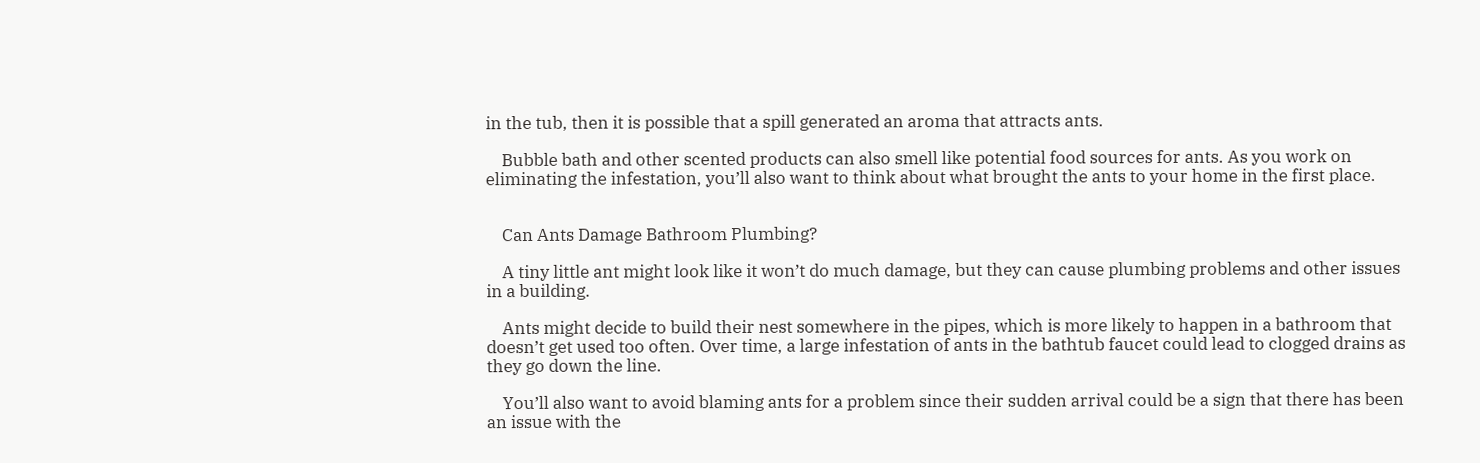in the tub, then it is possible that a spill generated an aroma that attracts ants.

    Bubble bath and other scented products can also smell like potential food sources for ants. As you work on eliminating the infestation, you’ll also want to think about what brought the ants to your home in the first place.


    Can Ants Damage Bathroom Plumbing?

    A tiny little ant might look like it won’t do much damage, but they can cause plumbing problems and other issues in a building.

    Ants might decide to build their nest somewhere in the pipes, which is more likely to happen in a bathroom that doesn’t get used too often. Over time, a large infestation of ants in the bathtub faucet could lead to clogged drains as they go down the line.

    You’ll also want to avoid blaming ants for a problem since their sudden arrival could be a sign that there has been an issue with the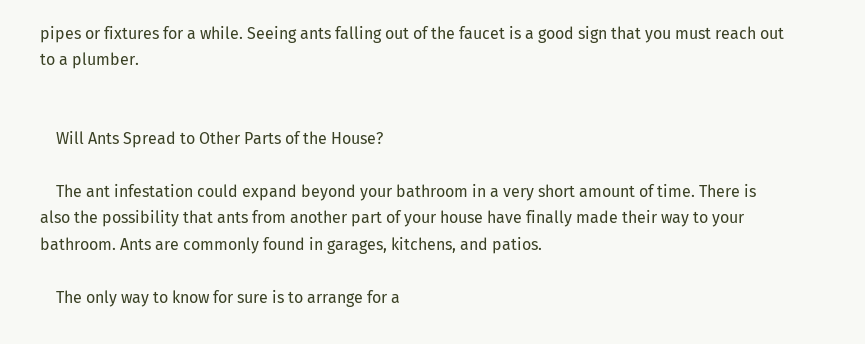pipes or fixtures for a while. Seeing ants falling out of the faucet is a good sign that you must reach out to a plumber.


    Will Ants Spread to Other Parts of the House?

    The ant infestation could expand beyond your bathroom in a very short amount of time. There is also the possibility that ants from another part of your house have finally made their way to your bathroom. Ants are commonly found in garages, kitchens, and patios.

    The only way to know for sure is to arrange for a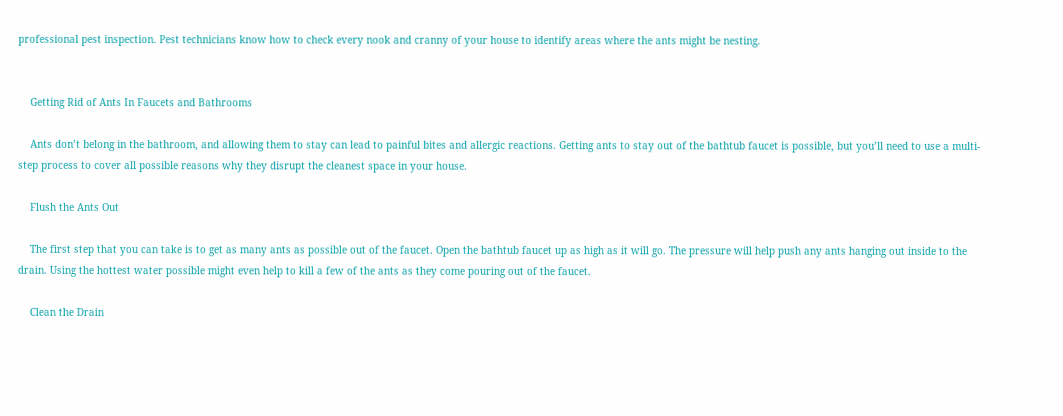professional pest inspection. Pest technicians know how to check every nook and cranny of your house to identify areas where the ants might be nesting.


    Getting Rid of Ants In Faucets and Bathrooms

    Ants don’t belong in the bathroom, and allowing them to stay can lead to painful bites and allergic reactions. Getting ants to stay out of the bathtub faucet is possible, but you’ll need to use a multi-step process to cover all possible reasons why they disrupt the cleanest space in your house.

    Flush the Ants Out

    The first step that you can take is to get as many ants as possible out of the faucet. Open the bathtub faucet up as high as it will go. The pressure will help push any ants hanging out inside to the drain. Using the hottest water possible might even help to kill a few of the ants as they come pouring out of the faucet.

    Clean the Drain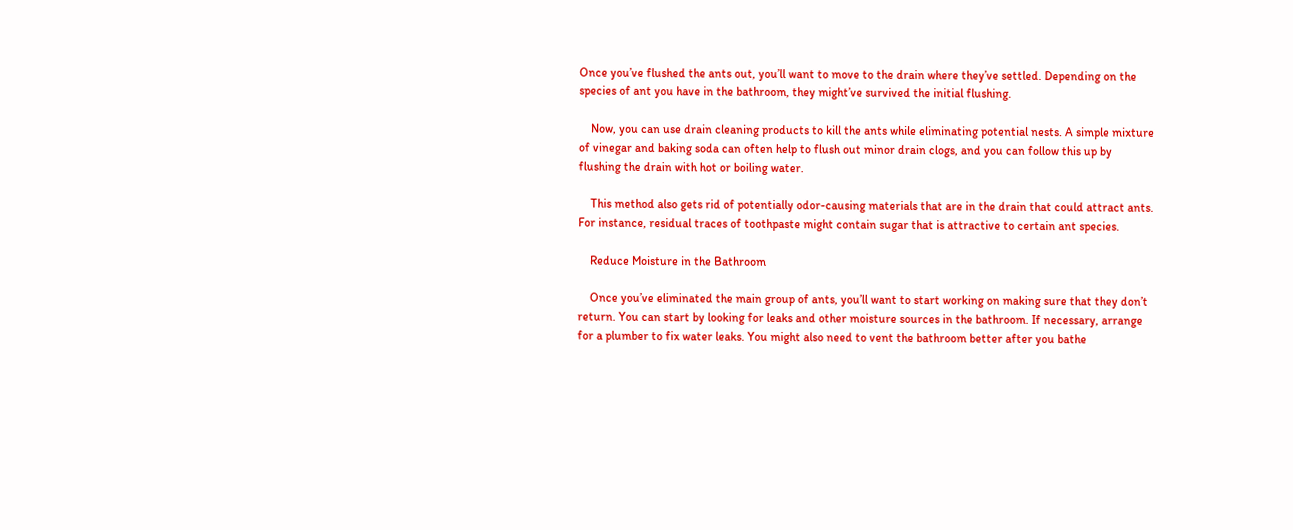Once you’ve flushed the ants out, you’ll want to move to the drain where they’ve settled. Depending on the species of ant you have in the bathroom, they might’ve survived the initial flushing.

    Now, you can use drain cleaning products to kill the ants while eliminating potential nests. A simple mixture of vinegar and baking soda can often help to flush out minor drain clogs, and you can follow this up by flushing the drain with hot or boiling water.

    This method also gets rid of potentially odor-causing materials that are in the drain that could attract ants. For instance, residual traces of toothpaste might contain sugar that is attractive to certain ant species.

    Reduce Moisture in the Bathroom

    Once you’ve eliminated the main group of ants, you’ll want to start working on making sure that they don’t return. You can start by looking for leaks and other moisture sources in the bathroom. If necessary, arrange for a plumber to fix water leaks. You might also need to vent the bathroom better after you bathe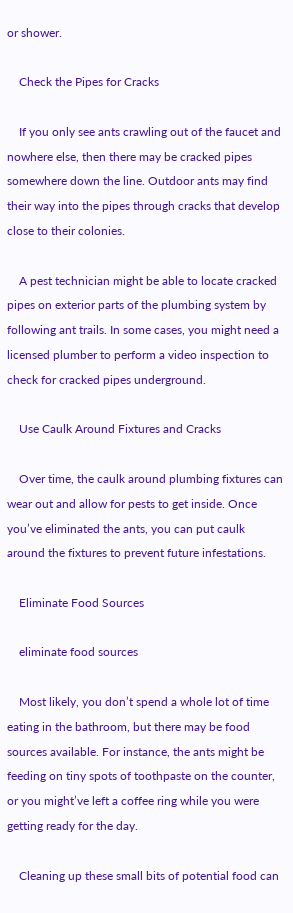or shower.

    Check the Pipes for Cracks

    If you only see ants crawling out of the faucet and nowhere else, then there may be cracked pipes somewhere down the line. Outdoor ants may find their way into the pipes through cracks that develop close to their colonies.

    A pest technician might be able to locate cracked pipes on exterior parts of the plumbing system by following ant trails. In some cases, you might need a licensed plumber to perform a video inspection to check for cracked pipes underground.

    Use Caulk Around Fixtures and Cracks

    Over time, the caulk around plumbing fixtures can wear out and allow for pests to get inside. Once you’ve eliminated the ants, you can put caulk around the fixtures to prevent future infestations.

    Eliminate Food Sources

    eliminate food sources

    Most likely, you don’t spend a whole lot of time eating in the bathroom, but there may be food sources available. For instance, the ants might be feeding on tiny spots of toothpaste on the counter, or you might’ve left a coffee ring while you were getting ready for the day.

    Cleaning up these small bits of potential food can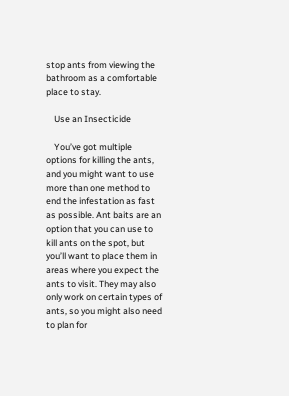stop ants from viewing the bathroom as a comfortable place to stay.

    Use an Insecticide

    You’ve got multiple options for killing the ants, and you might want to use more than one method to end the infestation as fast as possible. Ant baits are an option that you can use to kill ants on the spot, but you’ll want to place them in areas where you expect the ants to visit. They may also only work on certain types of ants, so you might also need to plan for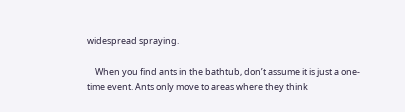widespread spraying.

    When you find ants in the bathtub, don’t assume it is just a one-time event. Ants only move to areas where they think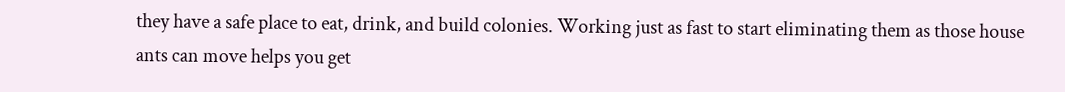they have a safe place to eat, drink, and build colonies. Working just as fast to start eliminating them as those house ants can move helps you get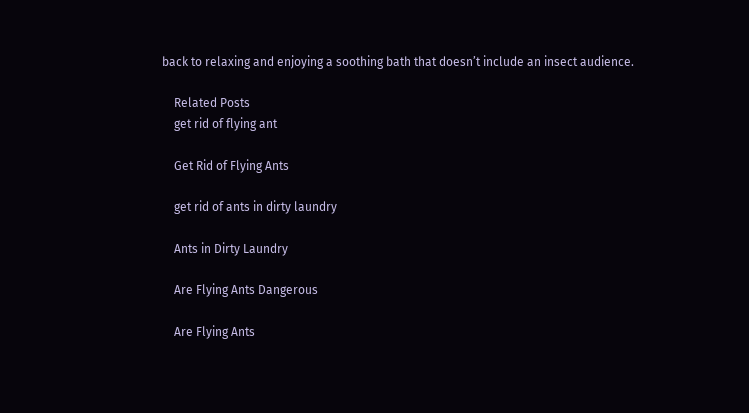back to relaxing and enjoying a soothing bath that doesn’t include an insect audience.

    Related Posts
    get rid of flying ant

    Get Rid of Flying Ants

    get rid of ants in dirty laundry

    Ants in Dirty Laundry

    Are Flying Ants Dangerous

    Are Flying Ants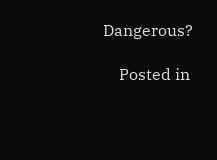Dangerous?

    Posted in